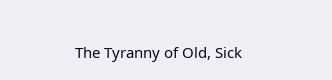The Tyranny of Old, Sick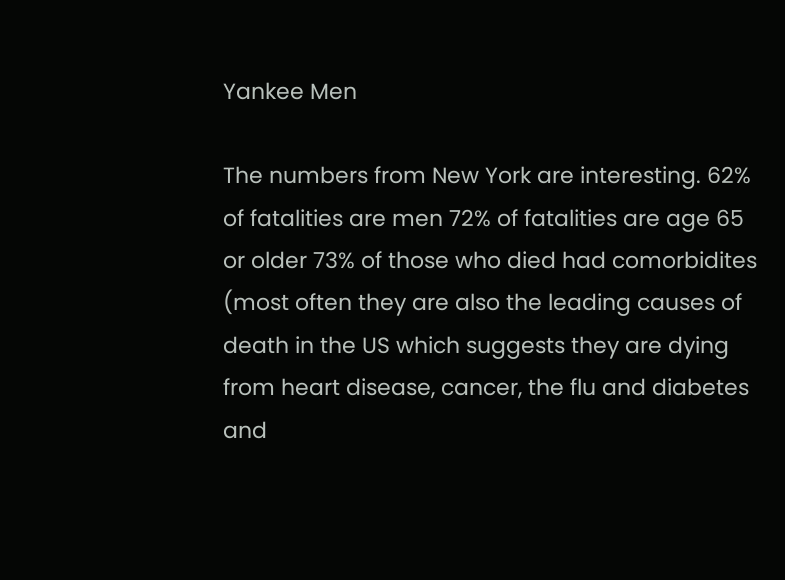Yankee Men

The numbers from New York are interesting. 62% of fatalities are men 72% of fatalities are age 65 or older 73% of those who died had comorbidites (most often they are also the leading causes of death in the US which suggests they are dying from heart disease, cancer, the flu and diabetes and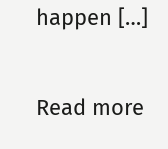happen […]

Read more